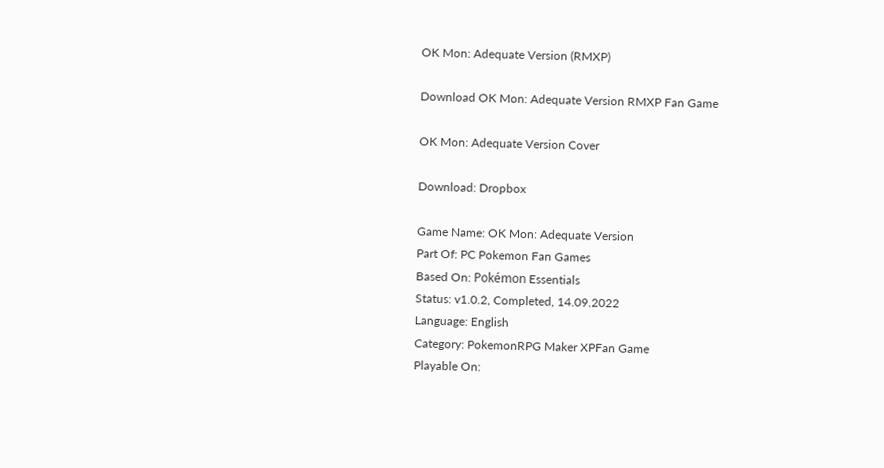OK Mon: Adequate Version (RMXP)

Download OK Mon: Adequate Version RMXP Fan Game

OK Mon: Adequate Version Cover

Download: Dropbox

Game Name: OK Mon: Adequate Version
Part Of: PC Pokemon Fan Games
Based On: Pokémon Essentials
Status: v1.0.2, Completed, 14.09.2022
Language: English
Category: PokemonRPG Maker XPFan Game
Playable On: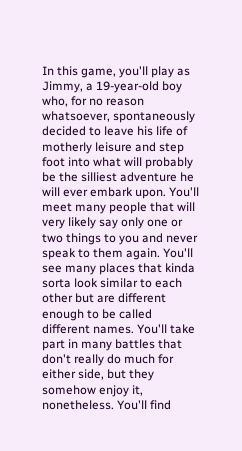In this game, you'll play as Jimmy, a 19-year-old boy who, for no reason whatsoever, spontaneously decided to leave his life of motherly leisure and step foot into what will probably be the silliest adventure he will ever embark upon. You'll meet many people that will very likely say only one or two things to you and never speak to them again. You'll see many places that kinda sorta look similar to each other but are different enough to be called different names. You'll take part in many battles that don't really do much for either side, but they somehow enjoy it, nonetheless. You'll find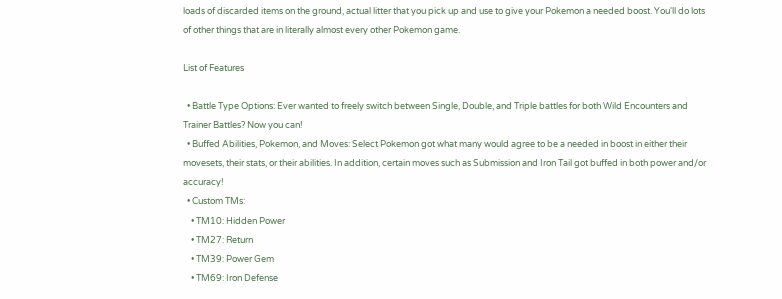loads of discarded items on the ground, actual litter that you pick up and use to give your Pokemon a needed boost. You'll do lots of other things that are in literally almost every other Pokemon game.

List of Features

  • Battle Type Options: Ever wanted to freely switch between Single, Double, and Triple battles for both Wild Encounters and Trainer Battles? Now you can!
  • Buffed Abilities, Pokemon, and Moves: Select Pokemon got what many would agree to be a needed in boost in either their movesets, their stats, or their abilities. In addition, certain moves such as Submission and Iron Tail got buffed in both power and/or accuracy!
  • Custom TMs:
    • TM10: Hidden Power
    • TM27: Return
    • TM39: Power Gem
    • TM69: Iron Defense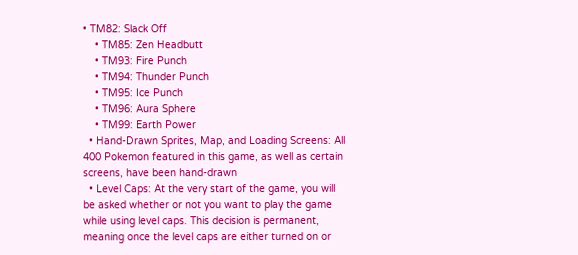• TM82: Slack Off
    • TM85: Zen Headbutt
    • TM93: Fire Punch
    • TM94: Thunder Punch
    • TM95: Ice Punch
    • TM96: Aura Sphere
    • TM99: Earth Power
  • Hand-Drawn Sprites, Map, and Loading Screens: All 400 Pokemon featured in this game, as well as certain screens, have been hand-drawn
  • Level Caps: At the very start of the game, you will be asked whether or not you want to play the game while using level caps. This decision is permanent, meaning once the level caps are either turned on or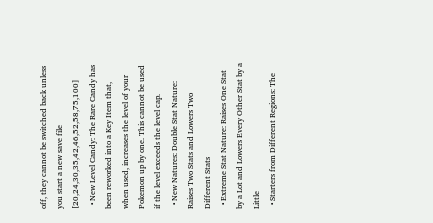off, they cannot be switched back unless you start a new save file [20,24,30,35,42,46,52,58,75,100]
  • New Level Candy: The Rare Candy has been reworked into a Key Item that, when used, increases the level of your Pokemon up by one. This cannot be used if the level exceeds the level cap.
  • New Natures: Double Stat Nature: Raises Two Stats and Lowers Two Different Stats
  • Extreme Stat Nature: Raises One Stat by a Lot and Lowers Every Other Stat by a Little
  • Starters from Different Regions: The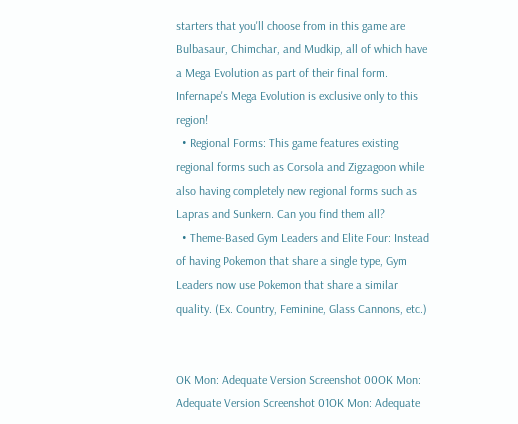starters that you'll choose from in this game are Bulbasaur, Chimchar, and Mudkip, all of which have a Mega Evolution as part of their final form. Infernape's Mega Evolution is exclusive only to this region!
  • Regional Forms: This game features existing regional forms such as Corsola and Zigzagoon while also having completely new regional forms such as Lapras and Sunkern. Can you find them all?
  • Theme-Based Gym Leaders and Elite Four: Instead of having Pokemon that share a single type, Gym Leaders now use Pokemon that share a similar quality. (Ex. Country, Feminine, Glass Cannons, etc.)


OK Mon: Adequate Version Screenshot 00OK Mon: Adequate Version Screenshot 01OK Mon: Adequate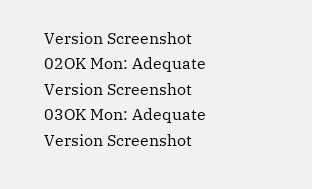Version Screenshot 02OK Mon: Adequate Version Screenshot 03OK Mon: Adequate Version Screenshot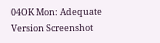04OK Mon: Adequate Version Screenshot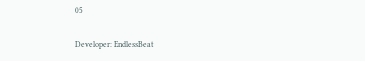05

Developer: EndlessBeat